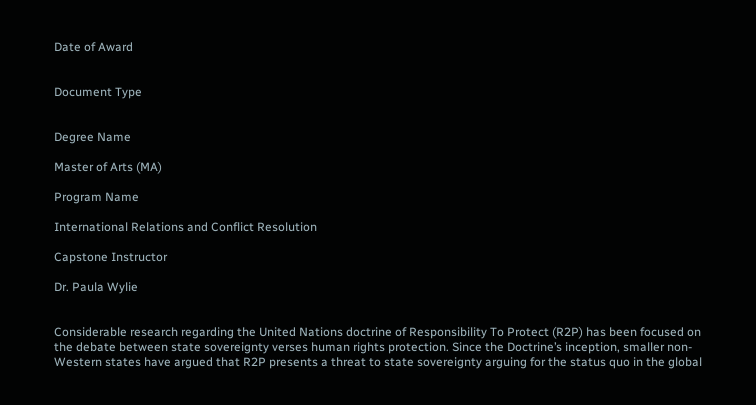Date of Award


Document Type


Degree Name

Master of Arts (MA)

Program Name

International Relations and Conflict Resolution

Capstone Instructor

Dr. Paula Wylie


Considerable research regarding the United Nations doctrine of Responsibility To Protect (R2P) has been focused on the debate between state sovereignty verses human rights protection. Since the Doctrine’s inception, smaller non-Western states have argued that R2P presents a threat to state sovereignty arguing for the status quo in the global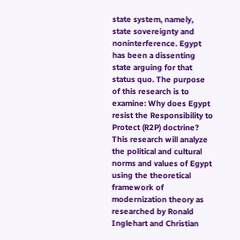state system, namely, state sovereignty and noninterference. Egypt has been a dissenting state arguing for that status quo. The purpose of this research is to examine: Why does Egypt resist the Responsibility to Protect (R2P) doctrine? This research will analyze the political and cultural norms and values of Egypt using the theoretical framework of modernization theory as researched by Ronald Inglehart and Christian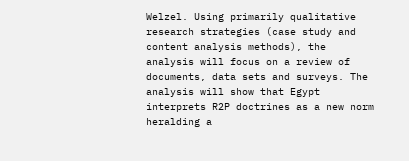Welzel. Using primarily qualitative research strategies (case study and content analysis methods), the analysis will focus on a review of documents, data sets and surveys. The analysis will show that Egypt interprets R2P doctrines as a new norm heralding a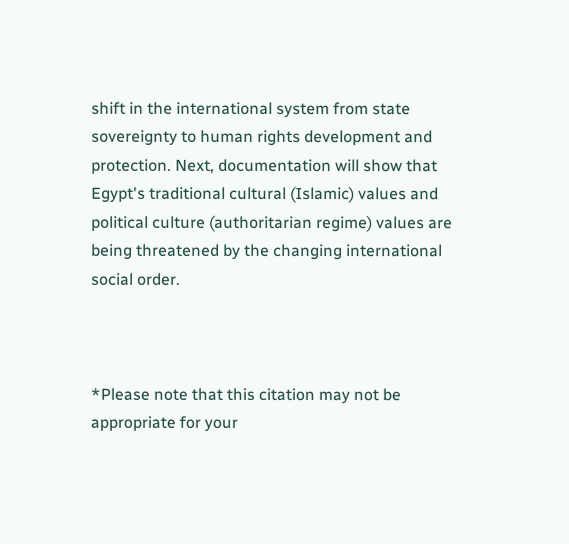shift in the international system from state sovereignty to human rights development and protection. Next, documentation will show that Egypt's traditional cultural (Islamic) values and political culture (authoritarian regime) values are being threatened by the changing international social order.



*Please note that this citation may not be appropriate for your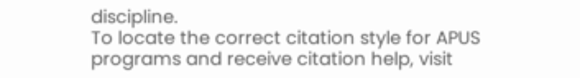discipline.
To locate the correct citation style for APUS programs and receive citation help, visit